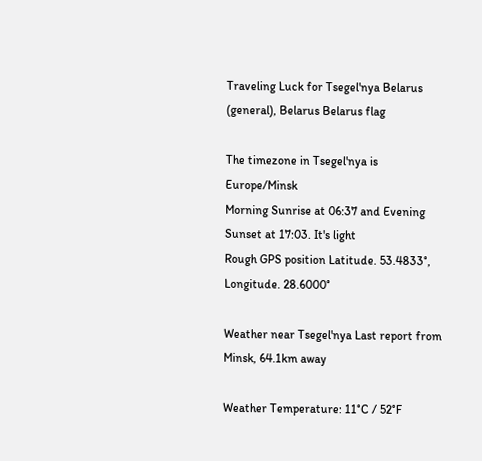Traveling Luck for Tsegel'nya Belarus (general), Belarus Belarus flag

The timezone in Tsegel'nya is Europe/Minsk
Morning Sunrise at 06:37 and Evening Sunset at 17:03. It's light
Rough GPS position Latitude. 53.4833°, Longitude. 28.6000°

Weather near Tsegel'nya Last report from Minsk, 64.1km away

Weather Temperature: 11°C / 52°F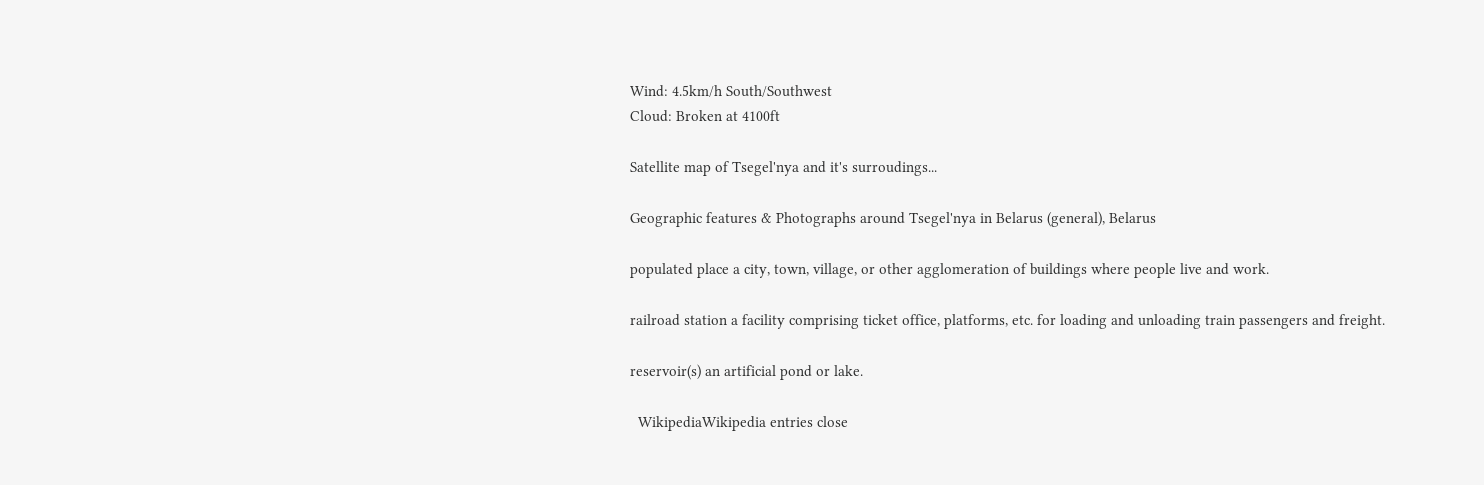Wind: 4.5km/h South/Southwest
Cloud: Broken at 4100ft

Satellite map of Tsegel'nya and it's surroudings...

Geographic features & Photographs around Tsegel'nya in Belarus (general), Belarus

populated place a city, town, village, or other agglomeration of buildings where people live and work.

railroad station a facility comprising ticket office, platforms, etc. for loading and unloading train passengers and freight.

reservoir(s) an artificial pond or lake.

  WikipediaWikipedia entries close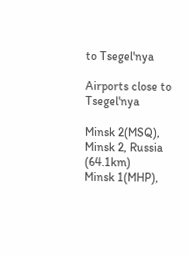to Tsegel'nya

Airports close to Tsegel'nya

Minsk 2(MSQ), Minsk 2, Russia (64.1km)
Minsk 1(MHP),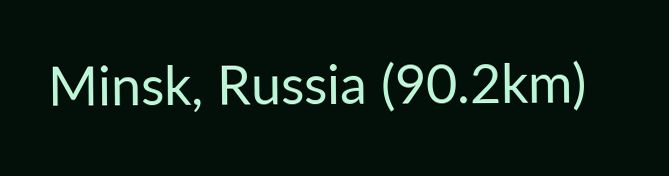Minsk, Russia (90.2km)